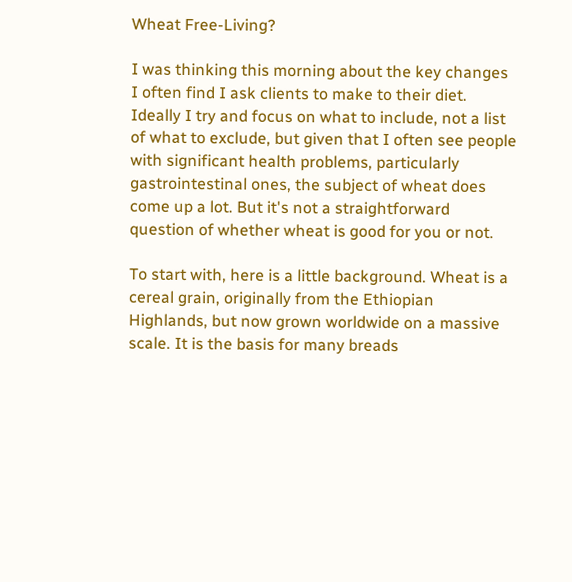Wheat Free-Living?

I was thinking this morning about the key changes I often find I ask clients to make to their diet. Ideally I try and focus on what to include, not a list of what to exclude, but given that I often see people with significant health problems, particularly gastrointestinal ones, the subject of wheat does come up a lot. But it's not a straightforward question of whether wheat is good for you or not.

To start with, here is a little background. Wheat is a cereal grain, originally from the Ethiopian Highlands, but now grown worldwide on a massive scale. It is the basis for many breads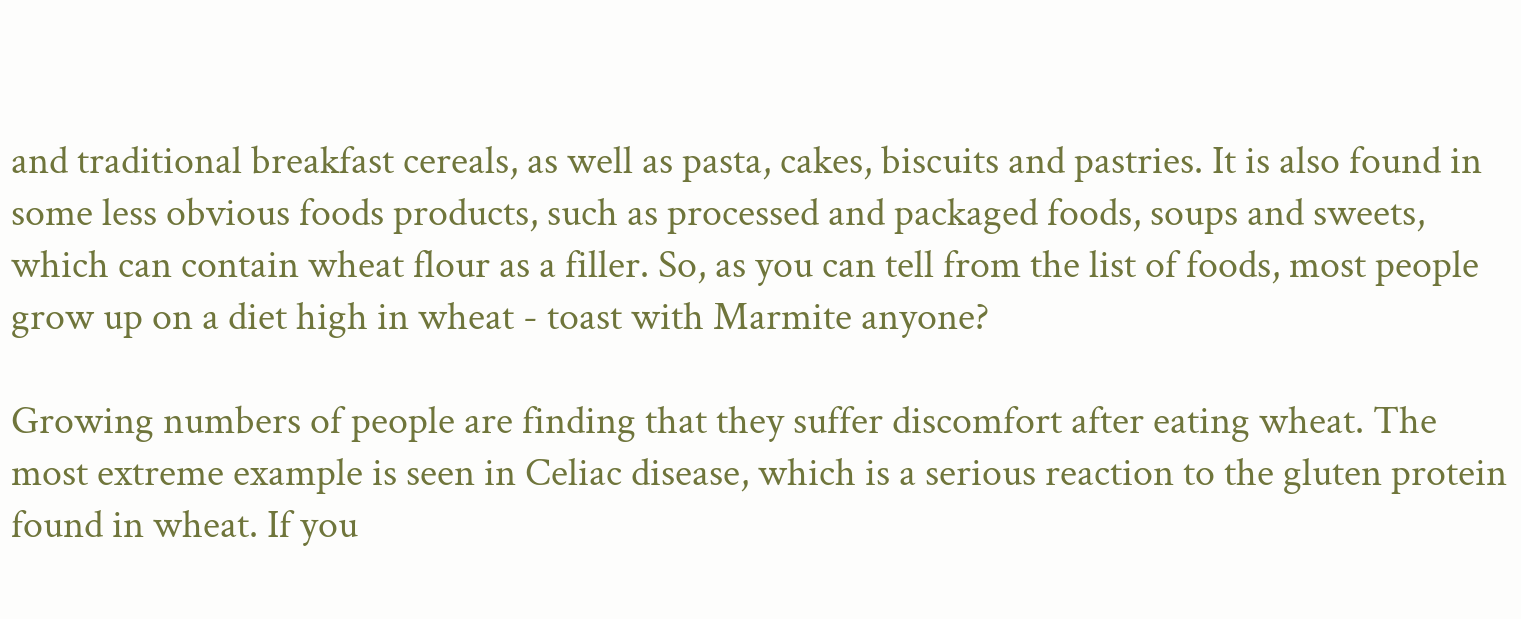and traditional breakfast cereals, as well as pasta, cakes, biscuits and pastries. It is also found in some less obvious foods products, such as processed and packaged foods, soups and sweets, which can contain wheat flour as a filler. So, as you can tell from the list of foods, most people grow up on a diet high in wheat - toast with Marmite anyone?

Growing numbers of people are finding that they suffer discomfort after eating wheat. The most extreme example is seen in Celiac disease, which is a serious reaction to the gluten protein found in wheat. If you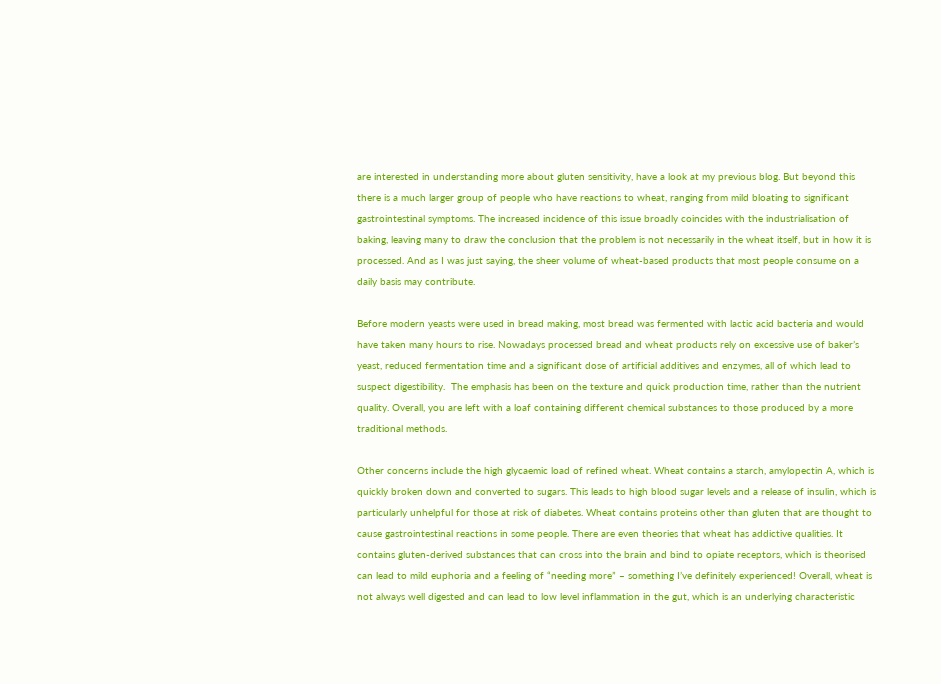are interested in understanding more about gluten sensitivity, have a look at my previous blog. But beyond this there is a much larger group of people who have reactions to wheat, ranging from mild bloating to significant gastrointestinal symptoms. The increased incidence of this issue broadly coincides with the industrialisation of baking, leaving many to draw the conclusion that the problem is not necessarily in the wheat itself, but in how it is processed. And as I was just saying, the sheer volume of wheat-based products that most people consume on a daily basis may contribute.

Before modern yeasts were used in bread making, most bread was fermented with lactic acid bacteria and would have taken many hours to rise. Nowadays processed bread and wheat products rely on excessive use of baker’s yeast, reduced fermentation time and a significant dose of artificial additives and enzymes, all of which lead to suspect digestibility.  The emphasis has been on the texture and quick production time, rather than the nutrient quality. Overall, you are left with a loaf containing different chemical substances to those produced by a more traditional methods.

Other concerns include the high glycaemic load of refined wheat. Wheat contains a starch, amylopectin A, which is quickly broken down and converted to sugars. This leads to high blood sugar levels and a release of insulin, which is particularly unhelpful for those at risk of diabetes. Wheat contains proteins other than gluten that are thought to cause gastrointestinal reactions in some people. There are even theories that wheat has addictive qualities. It contains gluten-derived substances that can cross into the brain and bind to opiate receptors, which is theorised can lead to mild euphoria and a feeling of “needing more” – something I’ve definitely experienced! Overall, wheat is not always well digested and can lead to low level inflammation in the gut, which is an underlying characteristic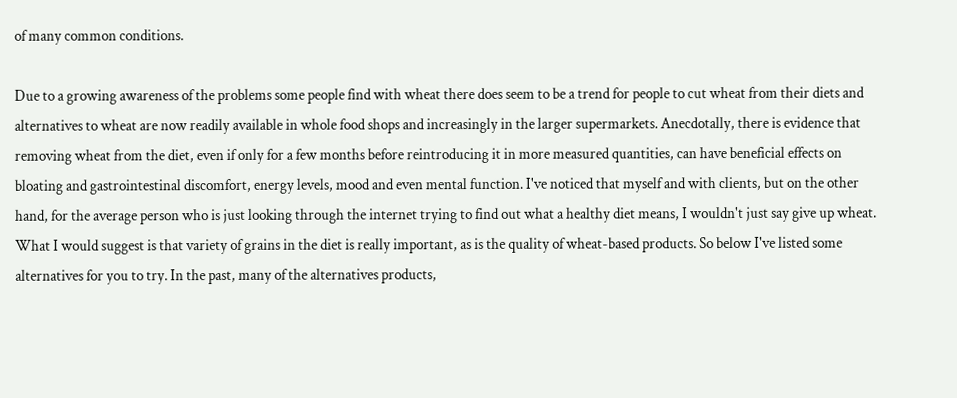of many common conditions.

Due to a growing awareness of the problems some people find with wheat there does seem to be a trend for people to cut wheat from their diets and alternatives to wheat are now readily available in whole food shops and increasingly in the larger supermarkets. Anecdotally, there is evidence that removing wheat from the diet, even if only for a few months before reintroducing it in more measured quantities, can have beneficial effects on bloating and gastrointestinal discomfort, energy levels, mood and even mental function. I've noticed that myself and with clients, but on the other hand, for the average person who is just looking through the internet trying to find out what a healthy diet means, I wouldn't just say give up wheat. What I would suggest is that variety of grains in the diet is really important, as is the quality of wheat-based products. So below I've listed some alternatives for you to try. In the past, many of the alternatives products,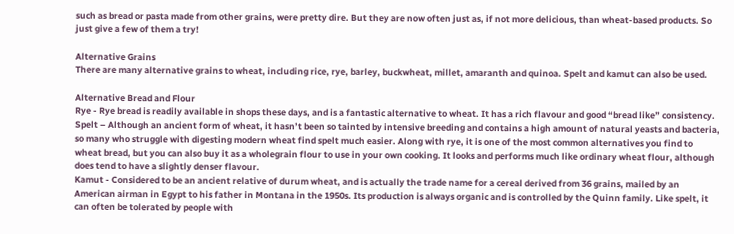such as bread or pasta made from other grains, were pretty dire. But they are now often just as, if not more delicious, than wheat-based products. So just give a few of them a try!

Alternative Grains
There are many alternative grains to wheat, including rice, rye, barley, buckwheat, millet, amaranth and quinoa. Spelt and kamut can also be used.

Alternative Bread and Flour
Rye - Rye bread is readily available in shops these days, and is a fantastic alternative to wheat. It has a rich flavour and good “bread like” consistency.
Spelt – Although an ancient form of wheat, it hasn’t been so tainted by intensive breeding and contains a high amount of natural yeasts and bacteria, so many who struggle with digesting modern wheat find spelt much easier. Along with rye, it is one of the most common alternatives you find to wheat bread, but you can also buy it as a wholegrain flour to use in your own cooking. It looks and performs much like ordinary wheat flour, although does tend to have a slightly denser flavour.
Kamut - Considered to be an ancient relative of durum wheat, and is actually the trade name for a cereal derived from 36 grains, mailed by an American airman in Egypt to his father in Montana in the 1950s. Its production is always organic and is controlled by the Quinn family. Like spelt, it can often be tolerated by people with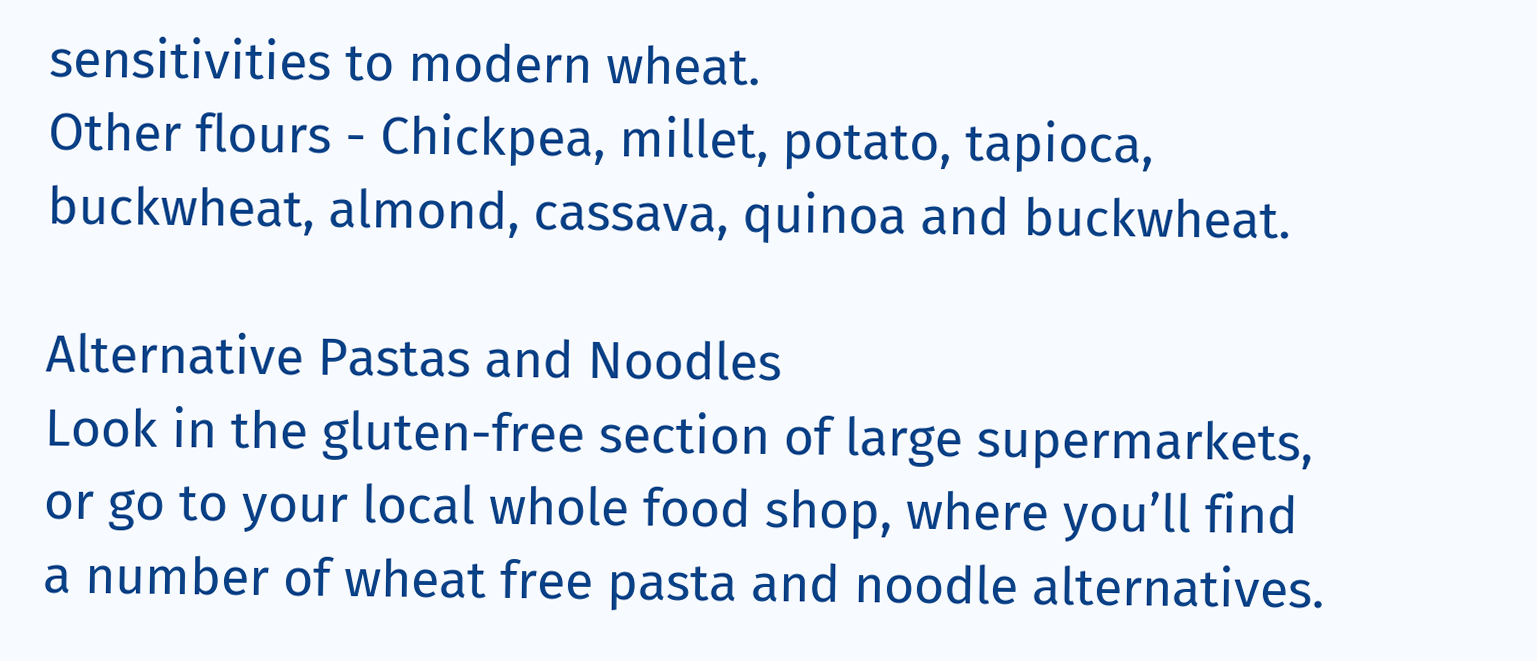sensitivities to modern wheat.
Other flours - Chickpea, millet, potato, tapioca, buckwheat, almond, cassava, quinoa and buckwheat.

Alternative Pastas and Noodles
Look in the gluten-free section of large supermarkets, or go to your local whole food shop, where you’ll find a number of wheat free pasta and noodle alternatives.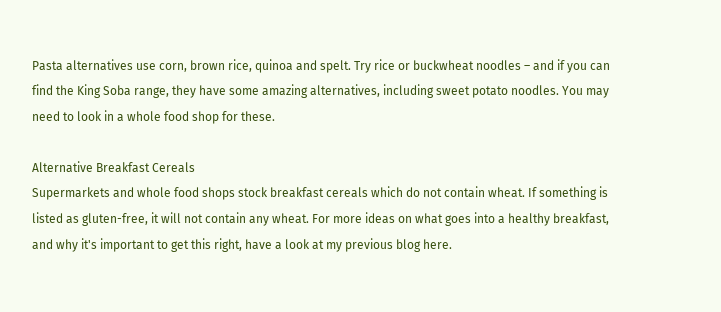Pasta alternatives use corn, brown rice, quinoa and spelt. Try rice or buckwheat noodles – and if you can find the King Soba range, they have some amazing alternatives, including sweet potato noodles. You may need to look in a whole food shop for these.

Alternative Breakfast Cereals
Supermarkets and whole food shops stock breakfast cereals which do not contain wheat. If something is listed as gluten-free, it will not contain any wheat. For more ideas on what goes into a healthy breakfast, and why it's important to get this right, have a look at my previous blog here.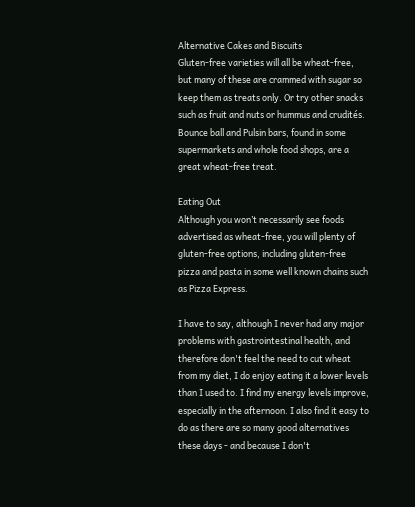Alternative Cakes and Biscuits
Gluten-free varieties will all be wheat-free, but many of these are crammed with sugar so keep them as treats only. Or try other snacks such as fruit and nuts or hummus and crudités. Bounce ball and Pulsin bars, found in some supermarkets and whole food shops, are a great wheat-free treat.

Eating Out
Although you won’t necessarily see foods advertised as wheat-free, you will plenty of gluten-free options, including gluten-free pizza and pasta in some well known chains such as Pizza Express.

I have to say, although I never had any major problems with gastrointestinal health, and therefore don't feel the need to cut wheat from my diet, I do enjoy eating it a lower levels than I used to. I find my energy levels improve, especially in the afternoon. I also find it easy to do as there are so many good alternatives these days - and because I don't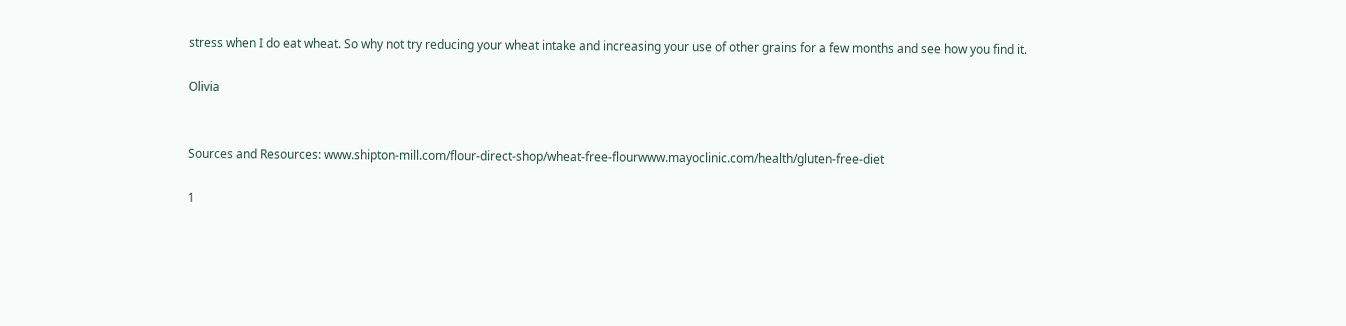stress when I do eat wheat. So why not try reducing your wheat intake and increasing your use of other grains for a few months and see how you find it.

Olivia


Sources and Resources: www.shipton-mill.com/flour-direct-shop/wheat-free-flourwww.mayoclinic.com/health/gluten-free-diet

1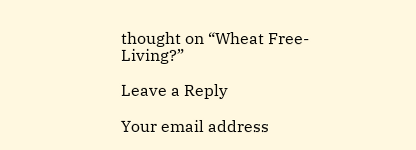thought on “Wheat Free-Living?”

Leave a Reply

Your email address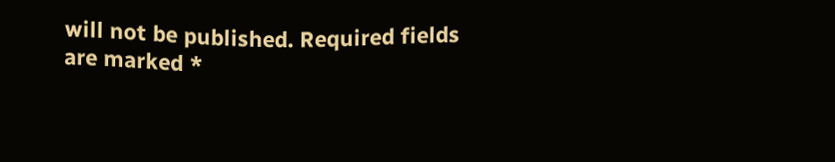will not be published. Required fields are marked *